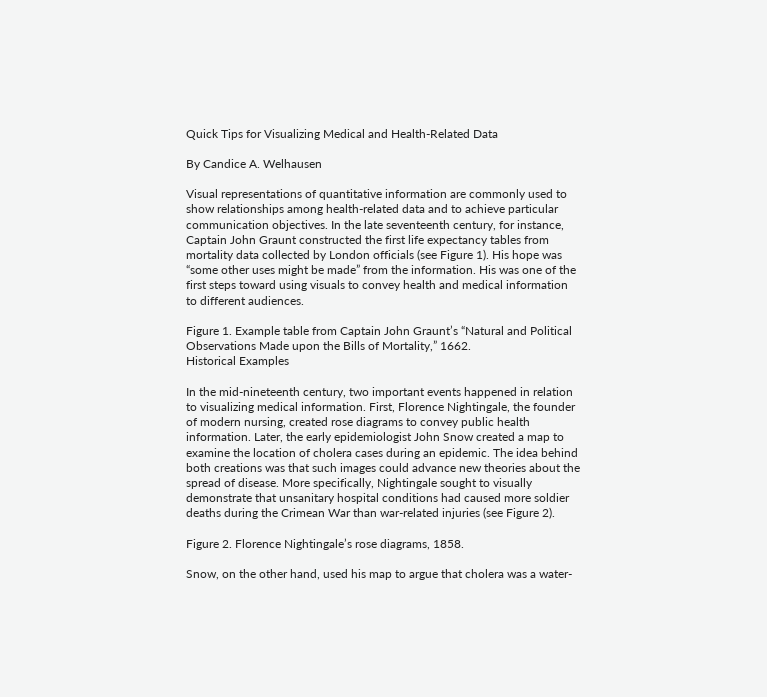Quick Tips for Visualizing Medical and Health-Related Data

By Candice A. Welhausen

Visual representations of quantitative information are commonly used to show relationships among health-related data and to achieve particular communication objectives. In the late seventeenth century, for instance, Captain John Graunt constructed the first life expectancy tables from mortality data collected by London officials (see Figure 1). His hope was “some other uses might be made” from the information. His was one of the first steps toward using visuals to convey health and medical information to different audiences.

Figure 1. Example table from Captain John Graunt’s “Natural and Political Observations Made upon the Bills of Mortality,” 1662.
Historical Examples

In the mid-nineteenth century, two important events happened in relation to visualizing medical information. First, Florence Nightingale, the founder of modern nursing, created rose diagrams to convey public health information. Later, the early epidemiologist John Snow created a map to examine the location of cholera cases during an epidemic. The idea behind both creations was that such images could advance new theories about the spread of disease. More specifically, Nightingale sought to visually demonstrate that unsanitary hospital conditions had caused more soldier deaths during the Crimean War than war-related injuries (see Figure 2).

Figure 2. Florence Nightingale’s rose diagrams, 1858.

Snow, on the other hand, used his map to argue that cholera was a water-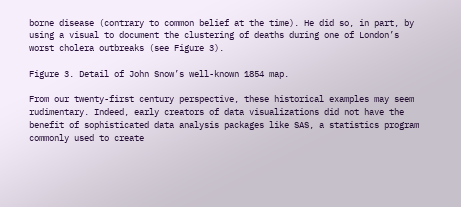borne disease (contrary to common belief at the time). He did so, in part, by using a visual to document the clustering of deaths during one of London’s worst cholera outbreaks (see Figure 3).

Figure 3. Detail of John Snow’s well-known 1854 map.

From our twenty-first century perspective, these historical examples may seem rudimentary. Indeed, early creators of data visualizations did not have the benefit of sophisticated data analysis packages like SAS, a statistics program commonly used to create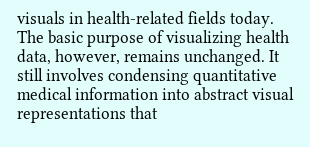visuals in health-related fields today. The basic purpose of visualizing health data, however, remains unchanged. It still involves condensing quantitative medical information into abstract visual representations that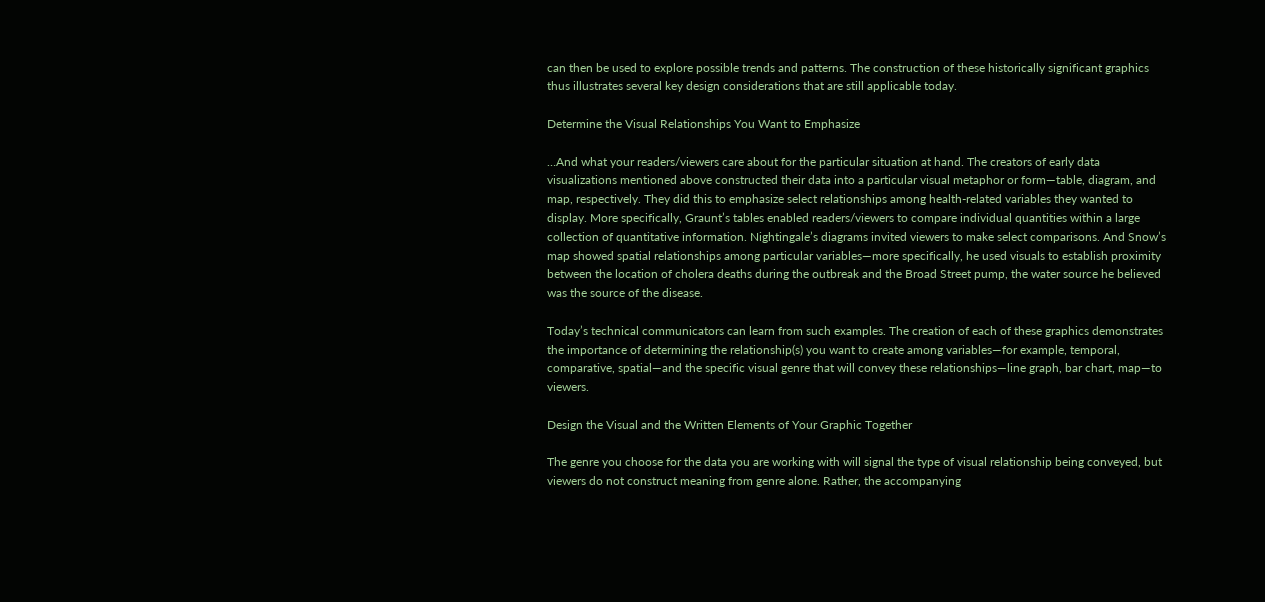can then be used to explore possible trends and patterns. The construction of these historically significant graphics thus illustrates several key design considerations that are still applicable today.

Determine the Visual Relationships You Want to Emphasize

…And what your readers/viewers care about for the particular situation at hand. The creators of early data visualizations mentioned above constructed their data into a particular visual metaphor or form—table, diagram, and map, respectively. They did this to emphasize select relationships among health-related variables they wanted to display. More specifically, Graunt’s tables enabled readers/viewers to compare individual quantities within a large collection of quantitative information. Nightingale’s diagrams invited viewers to make select comparisons. And Snow’s map showed spatial relationships among particular variables—more specifically, he used visuals to establish proximity between the location of cholera deaths during the outbreak and the Broad Street pump, the water source he believed was the source of the disease.

Today’s technical communicators can learn from such examples. The creation of each of these graphics demonstrates the importance of determining the relationship(s) you want to create among variables—for example, temporal, comparative, spatial—and the specific visual genre that will convey these relationships—line graph, bar chart, map—to viewers.

Design the Visual and the Written Elements of Your Graphic Together

The genre you choose for the data you are working with will signal the type of visual relationship being conveyed, but viewers do not construct meaning from genre alone. Rather, the accompanying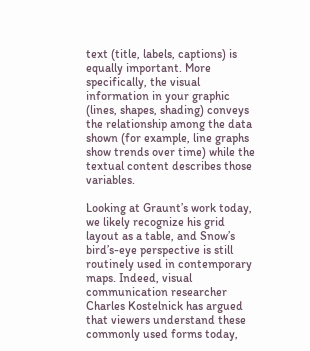text (title, labels, captions) is equally important. More specifically, the visual information in your graphic (lines, shapes, shading) conveys the relationship among the data shown (for example, line graphs show trends over time) while the textual content describes those variables.

Looking at Graunt’s work today, we likely recognize his grid layout as a table, and Snow’s bird’s-eye perspective is still routinely used in contemporary maps. Indeed, visual communication researcher Charles Kostelnick has argued that viewers understand these commonly used forms today,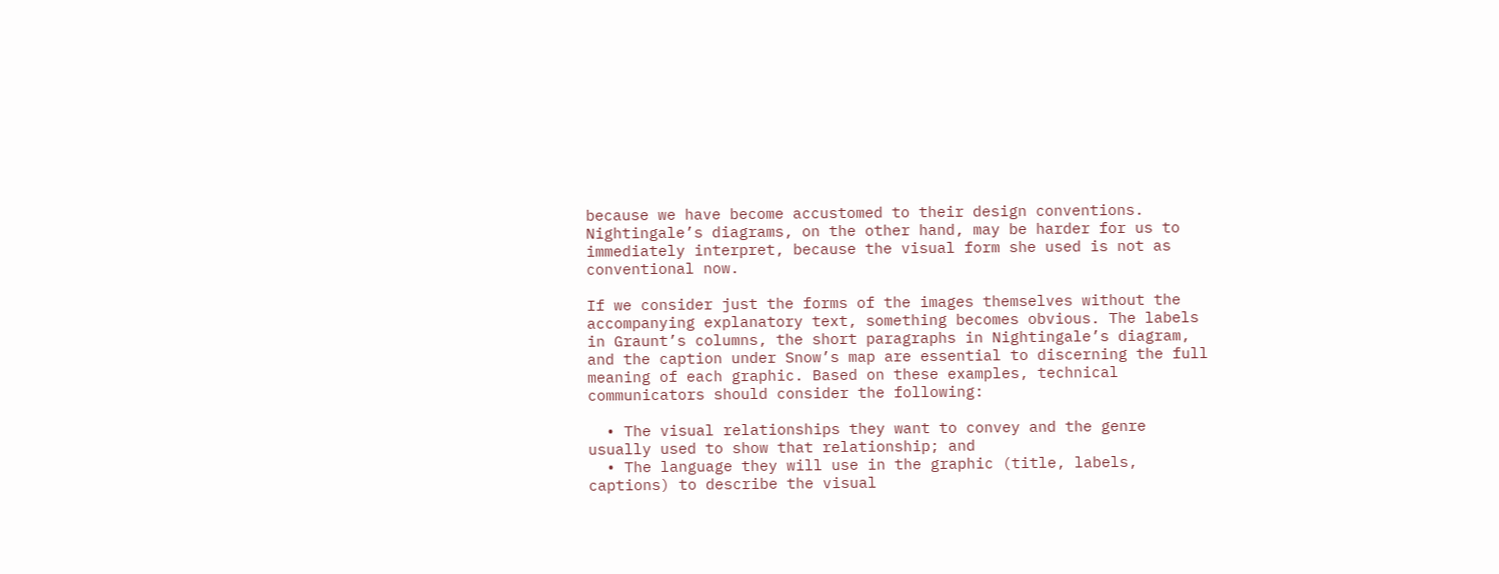because we have become accustomed to their design conventions. Nightingale’s diagrams, on the other hand, may be harder for us to immediately interpret, because the visual form she used is not as conventional now.

If we consider just the forms of the images themselves without the accompanying explanatory text, something becomes obvious. The labels in Graunt’s columns, the short paragraphs in Nightingale’s diagram, and the caption under Snow’s map are essential to discerning the full meaning of each graphic. Based on these examples, technical communicators should consider the following:

  • The visual relationships they want to convey and the genre usually used to show that relationship; and
  • The language they will use in the graphic (title, labels, captions) to describe the visual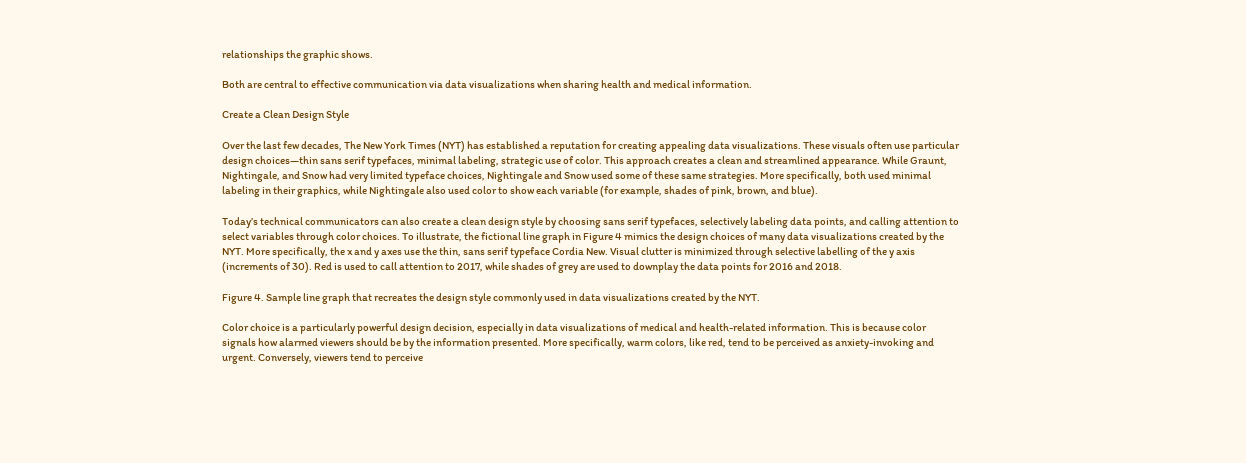relationships the graphic shows.

Both are central to effective communication via data visualizations when sharing health and medical information.

Create a Clean Design Style

Over the last few decades, The New York Times (NYT) has established a reputation for creating appealing data visualizations. These visuals often use particular design choices—thin sans serif typefaces, minimal labeling, strategic use of color. This approach creates a clean and streamlined appearance. While Graunt, Nightingale, and Snow had very limited typeface choices, Nightingale and Snow used some of these same strategies. More specifically, both used minimal labeling in their graphics, while Nightingale also used color to show each variable (for example, shades of pink, brown, and blue).

Today’s technical communicators can also create a clean design style by choosing sans serif typefaces, selectively labeling data points, and calling attention to select variables through color choices. To illustrate, the fictional line graph in Figure 4 mimics the design choices of many data visualizations created by the NYT. More specifically, the x and y axes use the thin, sans serif typeface Cordia New. Visual clutter is minimized through selective labelling of the y axis (increments of 30). Red is used to call attention to 2017, while shades of grey are used to downplay the data points for 2016 and 2018.

Figure 4. Sample line graph that recreates the design style commonly used in data visualizations created by the NYT.

Color choice is a particularly powerful design decision, especially in data visualizations of medical and health-related information. This is because color signals how alarmed viewers should be by the information presented. More specifically, warm colors, like red, tend to be perceived as anxiety-invoking and urgent. Conversely, viewers tend to perceive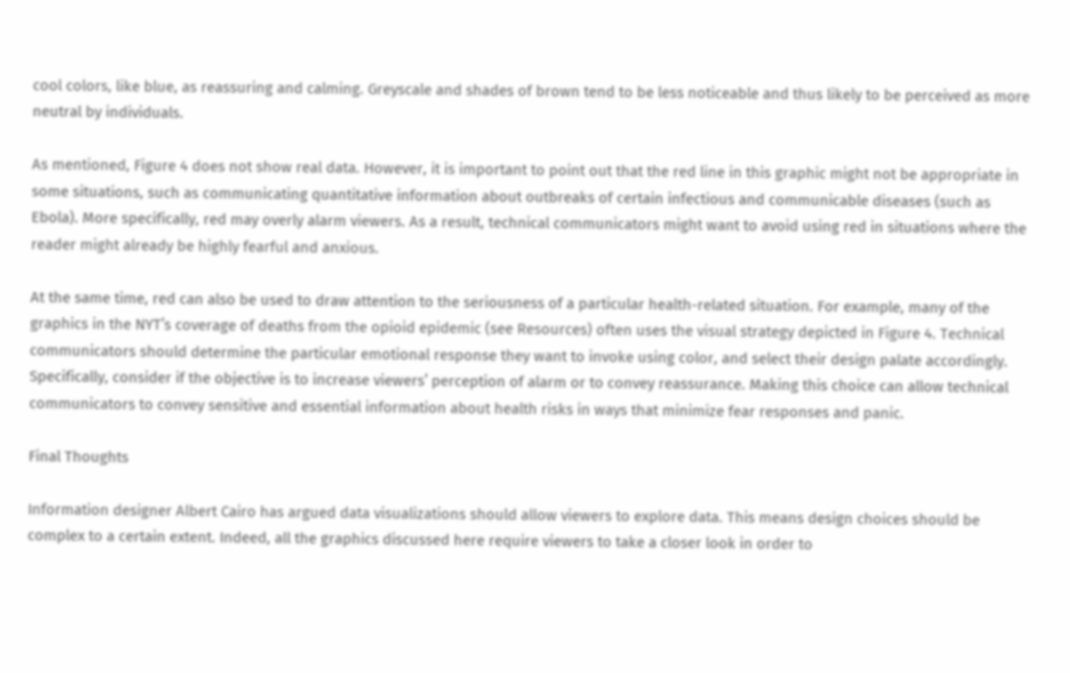cool colors, like blue, as reassuring and calming. Greyscale and shades of brown tend to be less noticeable and thus likely to be perceived as more neutral by individuals.

As mentioned, Figure 4 does not show real data. However, it is important to point out that the red line in this graphic might not be appropriate in some situations, such as communicating quantitative information about outbreaks of certain infectious and communicable diseases (such as Ebola). More specifically, red may overly alarm viewers. As a result, technical communicators might want to avoid using red in situations where the reader might already be highly fearful and anxious.

At the same time, red can also be used to draw attention to the seriousness of a particular health-related situation. For example, many of the graphics in the NYT’s coverage of deaths from the opioid epidemic (see Resources) often uses the visual strategy depicted in Figure 4. Technical communicators should determine the particular emotional response they want to invoke using color, and select their design palate accordingly. Specifically, consider if the objective is to increase viewers’ perception of alarm or to convey reassurance. Making this choice can allow technical communicators to convey sensitive and essential information about health risks in ways that minimize fear responses and panic.

Final Thoughts

Information designer Albert Cairo has argued data visualizations should allow viewers to explore data. This means design choices should be complex to a certain extent. Indeed, all the graphics discussed here require viewers to take a closer look in order to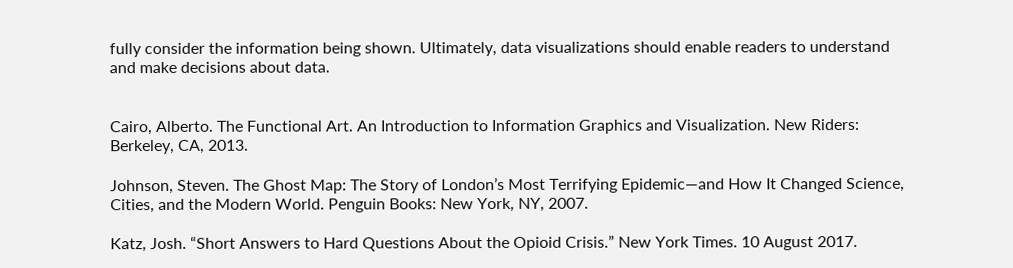fully consider the information being shown. Ultimately, data visualizations should enable readers to understand and make decisions about data.


Cairo, Alberto. The Functional Art. An Introduction to Information Graphics and Visualization. New Riders: Berkeley, CA, 2013.

Johnson, Steven. The Ghost Map: The Story of London’s Most Terrifying Epidemic—and How It Changed Science, Cities, and the Modern World. Penguin Books: New York, NY, 2007.

Katz, Josh. “Short Answers to Hard Questions About the Opioid Crisis.” New York Times. 10 August 2017.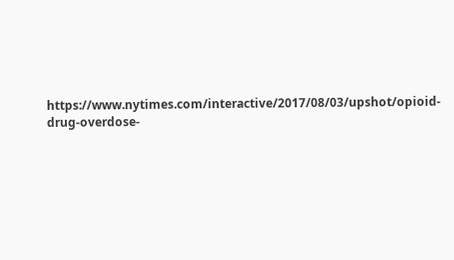https://www.nytimes.com/interactive/2017/08/03/upshot/opioid-drug-overdose-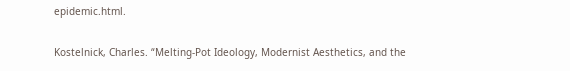epidemic.html.

Kostelnick, Charles. “Melting-Pot Ideology, Modernist Aesthetics, and the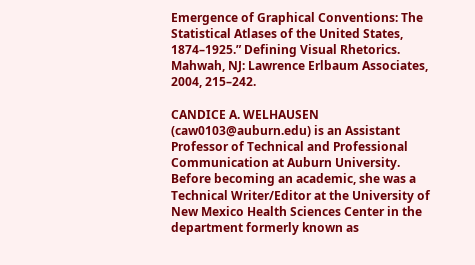Emergence of Graphical Conventions: The Statistical Atlases of the United States, 1874–1925.” Defining Visual Rhetorics. Mahwah, NJ: Lawrence Erlbaum Associates, 2004, 215–242.

CANDICE A. WELHAUSEN (caw0103@auburn.edu) is an Assistant Professor of Technical and Professional Communication at Auburn University. Before becoming an academic, she was a Technical Writer/Editor at the University of New Mexico Health Sciences Center in the department formerly known as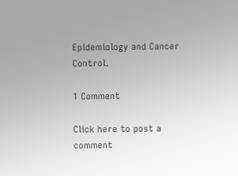Epidemiology and Cancer Control.

1 Comment

Click here to post a comment